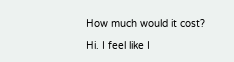How much would it cost?

Hi. I feel like I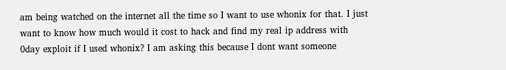am being watched on the internet all the time so I want to use whonix for that. I just want to know how much would it cost to hack and find my real ip address with 0day exploit if I used whonix? I am asking this because I dont want someone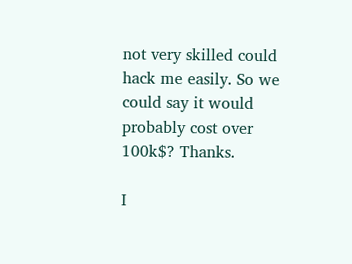not very skilled could hack me easily. So we could say it would probably cost over 100k$? Thanks.

I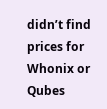didn’t find prices for Whonix or Qubes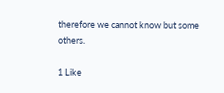therefore we cannot know but some others.

1 Like